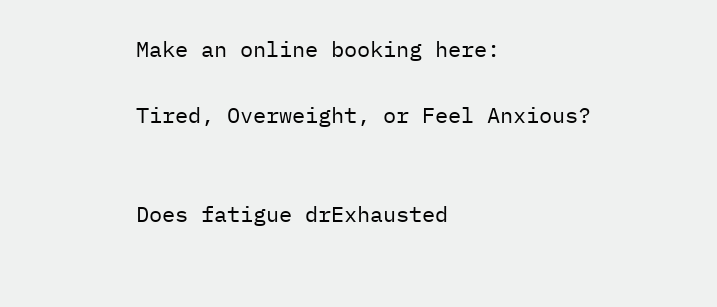Make an online booking here:

Tired, Overweight, or Feel Anxious?


Does fatigue drExhausted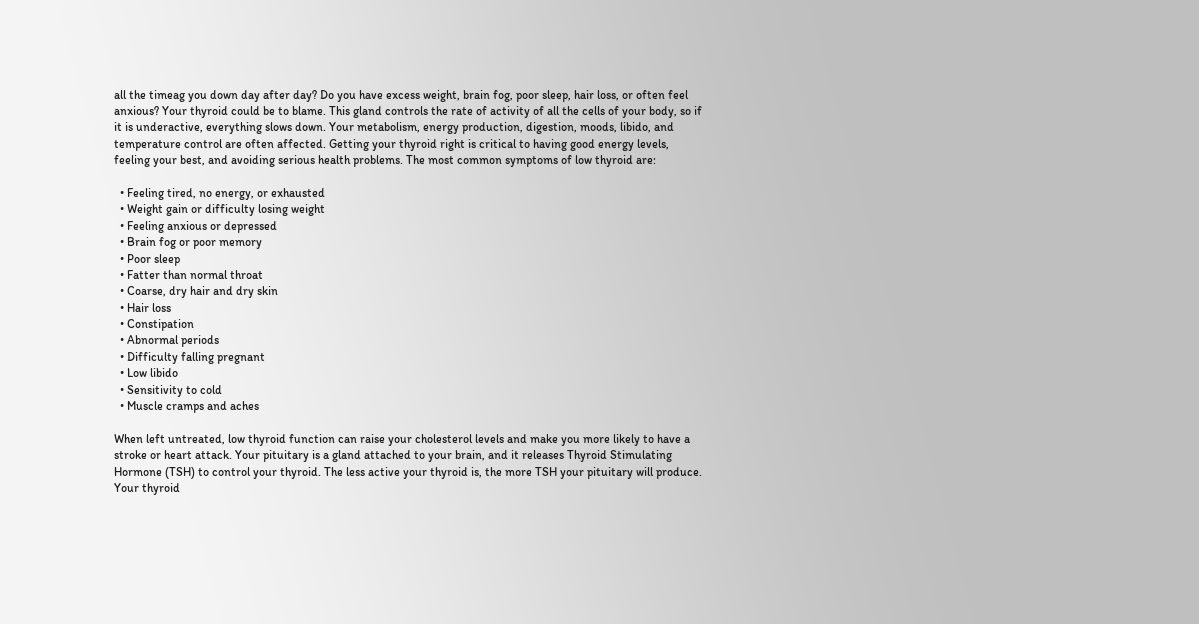all the timeag you down day after day? Do you have excess weight, brain fog, poor sleep, hair loss, or often feel anxious? Your thyroid could be to blame. This gland controls the rate of activity of all the cells of your body, so if it is underactive, everything slows down. Your metabolism, energy production, digestion, moods, libido, and temperature control are often affected. Getting your thyroid right is critical to having good energy levels, feeling your best, and avoiding serious health problems. The most common symptoms of low thyroid are:

  • Feeling tired, no energy, or exhausted
  • Weight gain or difficulty losing weight
  • Feeling anxious or depressed
  • Brain fog or poor memory
  • Poor sleep
  • Fatter than normal throat
  • Coarse, dry hair and dry skin
  • Hair loss
  • Constipation
  • Abnormal periods
  • Difficulty falling pregnant
  • Low libido
  • Sensitivity to cold
  • Muscle cramps and aches

When left untreated, low thyroid function can raise your cholesterol levels and make you more likely to have a stroke or heart attack. Your pituitary is a gland attached to your brain, and it releases Thyroid Stimulating Hormone (TSH) to control your thyroid. The less active your thyroid is, the more TSH your pituitary will produce. Your thyroid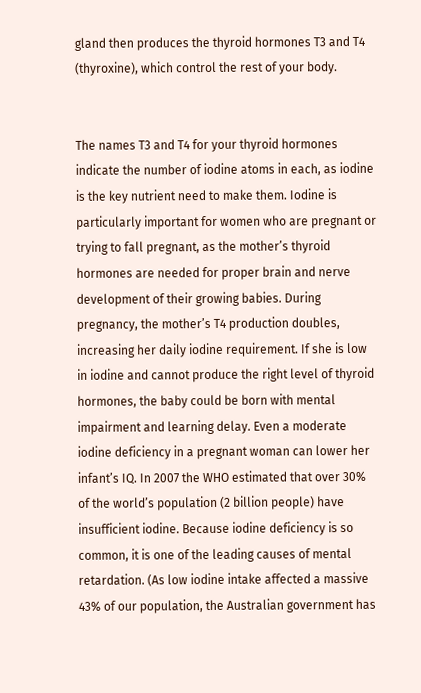gland then produces the thyroid hormones T3 and T4 (thyroxine), which control the rest of your body.


The names T3 and T4 for your thyroid hormones indicate the number of iodine atoms in each, as iodine is the key nutrient need to make them. Iodine is particularly important for women who are pregnant or trying to fall pregnant, as the mother’s thyroid hormones are needed for proper brain and nerve development of their growing babies. During pregnancy, the mother’s T4 production doubles, increasing her daily iodine requirement. If she is low in iodine and cannot produce the right level of thyroid hormones, the baby could be born with mental impairment and learning delay. Even a moderate iodine deficiency in a pregnant woman can lower her infant’s IQ. In 2007 the WHO estimated that over 30% of the world’s population (2 billion people) have insufficient iodine. Because iodine deficiency is so common, it is one of the leading causes of mental retardation. (As low iodine intake affected a massive 43% of our population, the Australian government has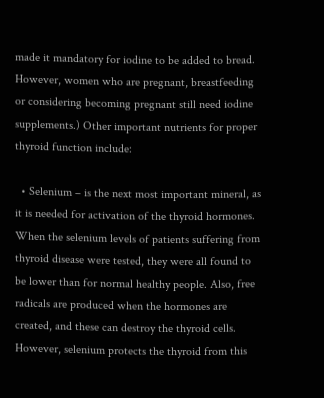made it mandatory for iodine to be added to bread. However, women who are pregnant, breastfeeding or considering becoming pregnant still need iodine supplements.) Other important nutrients for proper thyroid function include:

  • Selenium – is the next most important mineral, as it is needed for activation of the thyroid hormones. When the selenium levels of patients suffering from thyroid disease were tested, they were all found to be lower than for normal healthy people. Also, free radicals are produced when the hormones are created, and these can destroy the thyroid cells. However, selenium protects the thyroid from this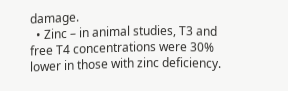damage.
  • Zinc – in animal studies, T3 and free T4 concentrations were 30% lower in those with zinc deficiency.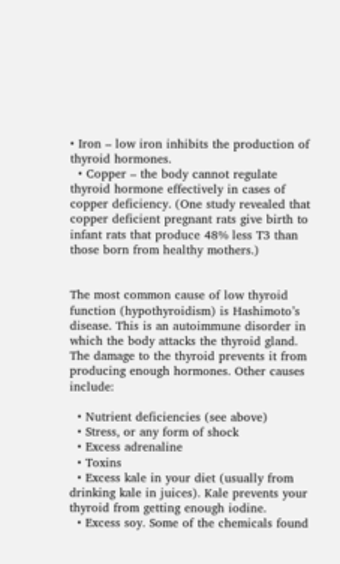• Iron – low iron inhibits the production of thyroid hormones.
  • Copper – the body cannot regulate thyroid hormone effectively in cases of copper deficiency. (One study revealed that copper deficient pregnant rats give birth to infant rats that produce 48% less T3 than those born from healthy mothers.)


The most common cause of low thyroid function (hypothyroidism) is Hashimoto’s disease. This is an autoimmune disorder in which the body attacks the thyroid gland. The damage to the thyroid prevents it from producing enough hormones. Other causes include:

  • Nutrient deficiencies (see above)
  • Stress, or any form of shock
  • Excess adrenaline
  • Toxins
  • Excess kale in your diet (usually from drinking kale in juices). Kale prevents your thyroid from getting enough iodine.
  • Excess soy. Some of the chemicals found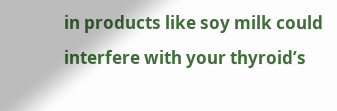in products like soy milk could interfere with your thyroid’s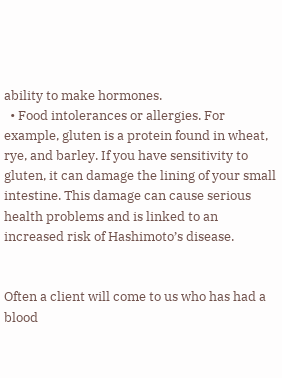ability to make hormones.
  • Food intolerances or allergies. For example, gluten is a protein found in wheat, rye, and barley. If you have sensitivity to gluten, it can damage the lining of your small intestine. This damage can cause serious health problems and is linked to an increased risk of Hashimoto’s disease.


Often a client will come to us who has had a blood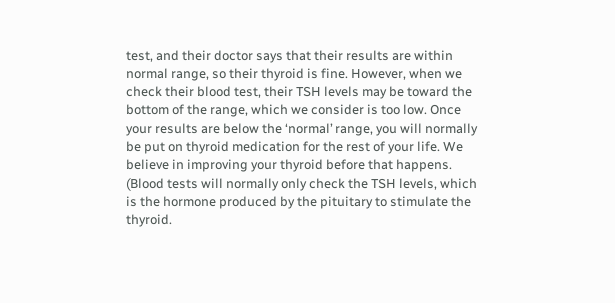test, and their doctor says that their results are within normal range, so their thyroid is fine. However, when we check their blood test, their TSH levels may be toward the bottom of the range, which we consider is too low. Once your results are below the ‘normal’ range, you will normally be put on thyroid medication for the rest of your life. We believe in improving your thyroid before that happens. (Blood tests will normally only check the TSH levels, which is the hormone produced by the pituitary to stimulate the thyroid.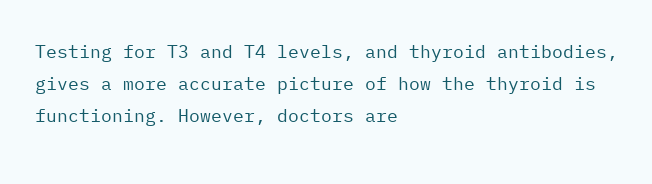Testing for T3 and T4 levels, and thyroid antibodies, gives a more accurate picture of how the thyroid is functioning. However, doctors are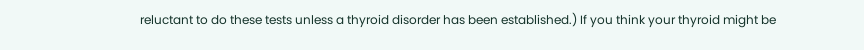reluctant to do these tests unless a thyroid disorder has been established.) If you think your thyroid might be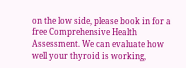on the low side, please book in for a free Comprehensive Health Assessment. We can evaluate how well your thyroid is working,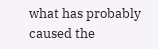what has probably caused the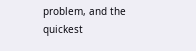problem, and the quickest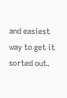and easiest way to get it sorted out.